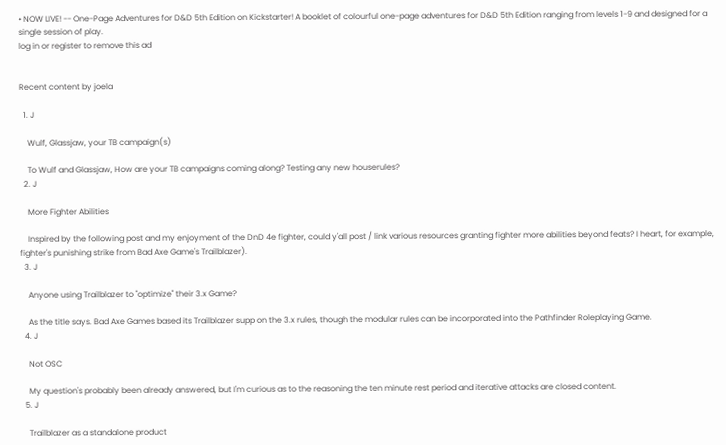• NOW LIVE! -- One-Page Adventures for D&D 5th Edition on Kickstarter! A booklet of colourful one-page adventures for D&D 5th Edition ranging from levels 1-9 and designed for a single session of play.
log in or register to remove this ad


Recent content by joela

  1. J

    Wulf, Glassjaw, your TB campaign(s)

    To Wulf and Glassjaw, How are your TB campaigns coming along? Testing any new houserules?
  2. J

    More Fighter Abilities

    Inspired by the following post and my enjoyment of the DnD 4e fighter, could y'all post / link various resources granting fighter more abilities beyond feats? I heart, for example, fighter's punishing strike from Bad Axe Game's Trailblazer).
  3. J

    Anyone using Trailblazer to "optimize" their 3.x Game?

    As the title says. Bad Axe Games based its Trailblazer supp on the 3.x rules, though the modular rules can be incorporated into the Pathfinder Roleplaying Game.
  4. J

    Not OSC

    My question's probably been already answered, but I'm curious as to the reasoning the ten minute rest period and iterative attacks are closed content.
  5. J

    Trailblazer as a standalone product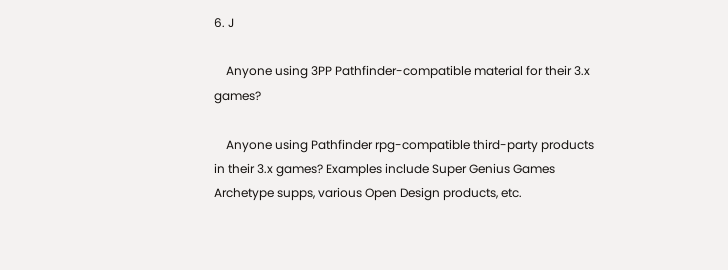6. J

    Anyone using 3PP Pathfinder-compatible material for their 3.x games?

    Anyone using Pathfinder rpg-compatible third-party products in their 3.x games? Examples include Super Genius Games Archetype supps, various Open Design products, etc.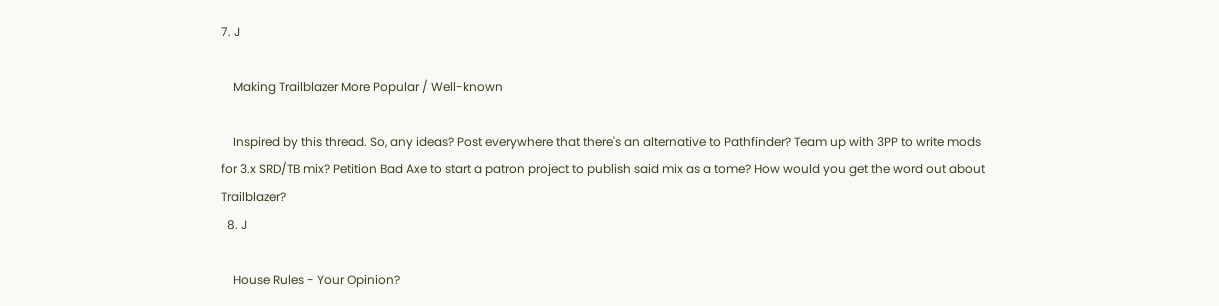7. J

    Making Trailblazer More Popular / Well-known

    Inspired by this thread. So, any ideas? Post everywhere that there's an alternative to Pathfinder? Team up with 3PP to write mods for 3.x SRD/TB mix? Petition Bad Axe to start a patron project to publish said mix as a tome? How would you get the word out about Trailblazer?
  8. J

    House Rules - Your Opinion?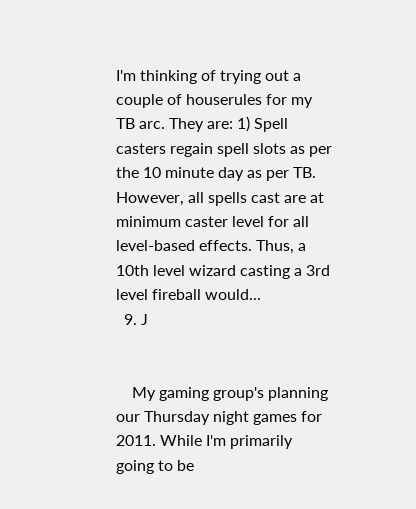I'm thinking of trying out a couple of houserules for my TB arc. They are: 1) Spell casters regain spell slots as per the 10 minute day as per TB. However, all spells cast are at minimum caster level for all level-based effects. Thus, a 10th level wizard casting a 3rd level fireball would...
  9. J


    My gaming group's planning our Thursday night games for 2011. While I'm primarily going to be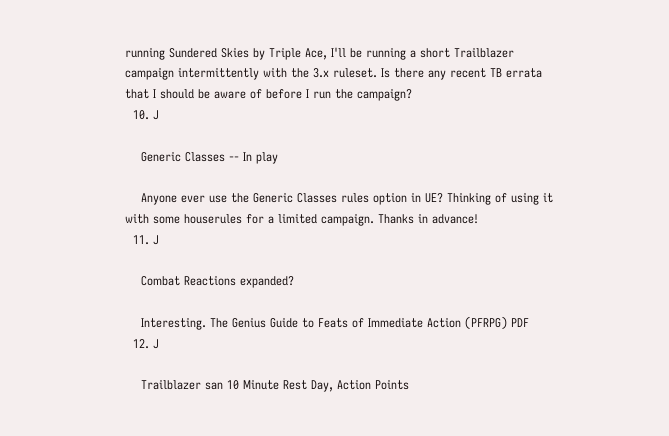running Sundered Skies by Triple Ace, I'll be running a short Trailblazer campaign intermittently with the 3.x ruleset. Is there any recent TB errata that I should be aware of before I run the campaign?
  10. J

    Generic Classes -- In play

    Anyone ever use the Generic Classes rules option in UE? Thinking of using it with some houserules for a limited campaign. Thanks in advance!
  11. J

    Combat Reactions expanded?

    Interesting. The Genius Guide to Feats of Immediate Action (PFRPG) PDF
  12. J

    Trailblazer san 10 Minute Rest Day, Action Points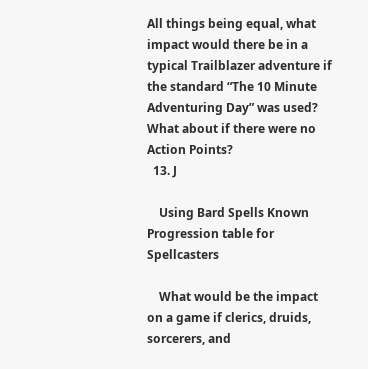All things being equal, what impact would there be in a typical Trailblazer adventure if the standard “The 10 Minute Adventuring Day” was used? What about if there were no Action Points?
  13. J

    Using Bard Spells Known Progression table for Spellcasters

    What would be the impact on a game if clerics, druids, sorcerers, and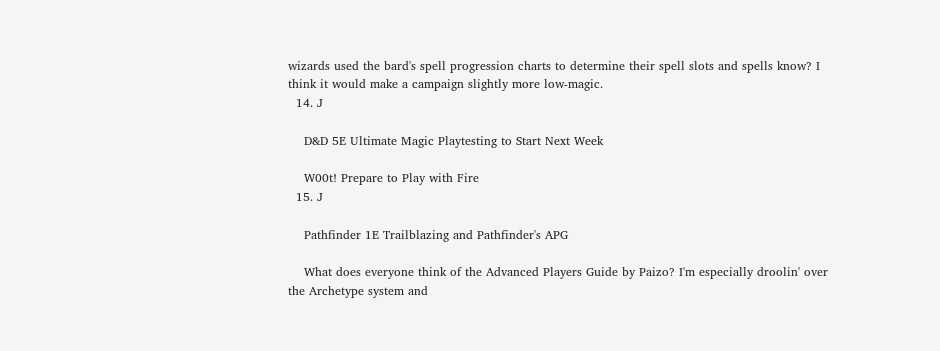wizards used the bard's spell progression charts to determine their spell slots and spells know? I think it would make a campaign slightly more low-magic.
  14. J

    D&D 5E Ultimate Magic Playtesting to Start Next Week

    W00t! Prepare to Play with Fire
  15. J

    Pathfinder 1E Trailblazing and Pathfinder's APG

    What does everyone think of the Advanced Players Guide by Paizo? I'm especially droolin' over the Archetype system and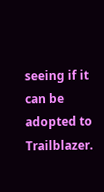seeing if it can be adopted to Trailblazer.